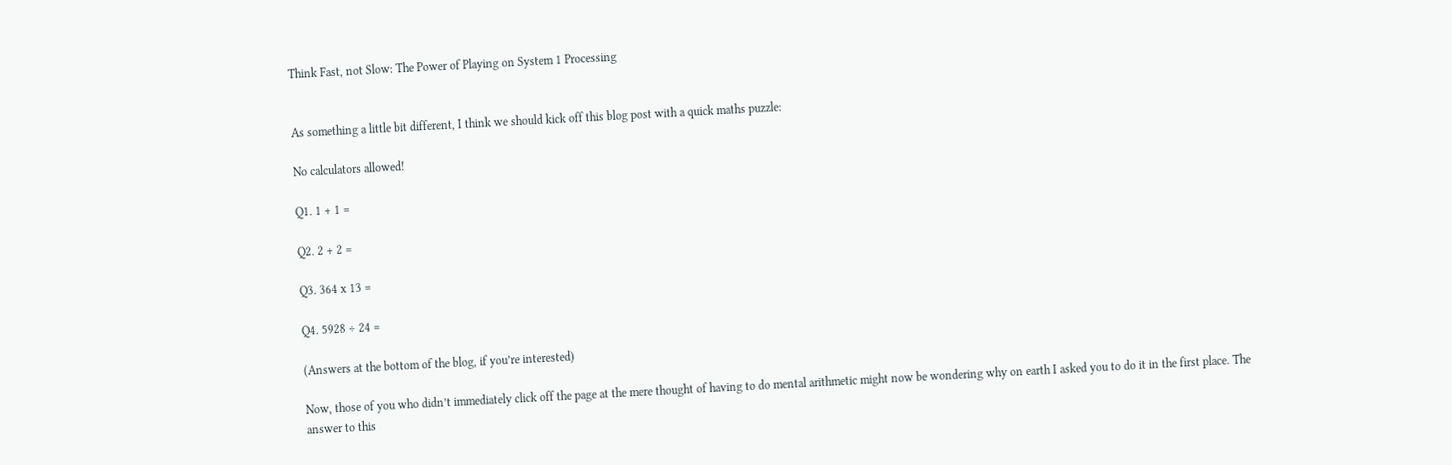Think Fast, not Slow: The Power of Playing on System 1 Processing


As something a little bit different, I think we should kick off this blog post with a quick maths puzzle:

No calculators allowed!

Q1. 1 + 1 =

Q2. 2 + 2 =

Q3. 364 x 13 =

Q4. 5928 ÷ 24 =

(Answers at the bottom of the blog, if you’re interested)

Now, those of you who didn’t immediately click off the page at the mere thought of having to do mental arithmetic might now be wondering why on earth I asked you to do it in the first place. The answer to this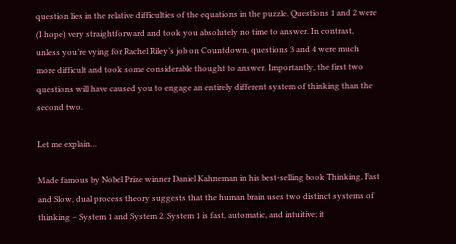question lies in the relative difficulties of the equations in the puzzle. Questions 1 and 2 were (I hope) very straightforward and took you absolutely no time to answer. In contrast, unless you’re vying for Rachel Riley’s job on Countdown, questions 3 and 4 were much more difficult and took some considerable thought to answer. Importantly, the first two questions will have caused you to engage an entirely different system of thinking than the second two.

Let me explain…

Made famous by Nobel Prize winner Daniel Kahneman in his best-selling book Thinking, Fast and Slow, dual process theory suggests that the human brain uses two distinct systems of thinking – System 1 and System 2. System 1 is fast, automatic, and intuitive; it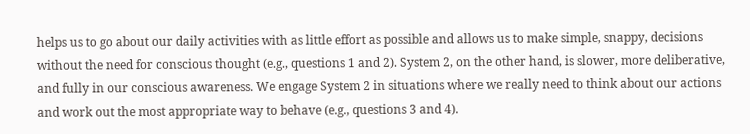helps us to go about our daily activities with as little effort as possible and allows us to make simple, snappy, decisions without the need for conscious thought (e.g., questions 1 and 2). System 2, on the other hand, is slower, more deliberative, and fully in our conscious awareness. We engage System 2 in situations where we really need to think about our actions and work out the most appropriate way to behave (e.g., questions 3 and 4).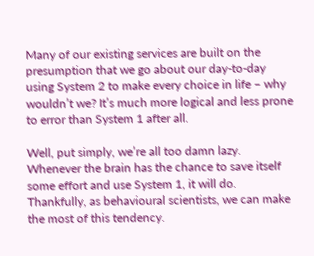Many of our existing services are built on the presumption that we go about our day-to-day using System 2 to make every choice in life – why wouldn’t we? It’s much more logical and less prone to error than System 1 after all.

Well, put simply, we’re all too damn lazy. Whenever the brain has the chance to save itself some effort and use System 1, it will do. Thankfully, as behavioural scientists, we can make the most of this tendency.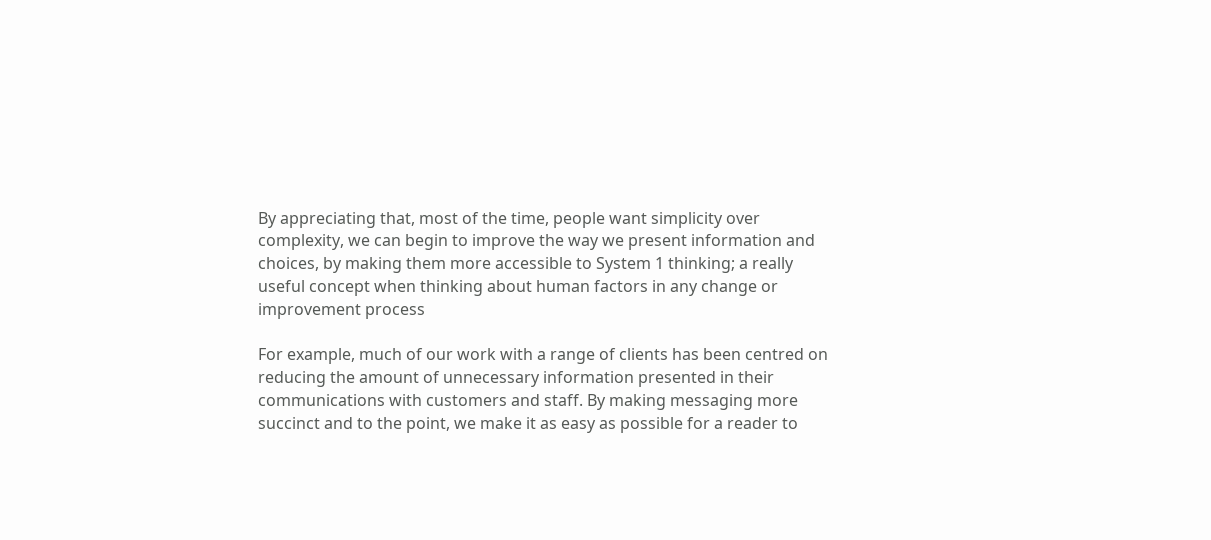By appreciating that, most of the time, people want simplicity over complexity, we can begin to improve the way we present information and choices, by making them more accessible to System 1 thinking; a really useful concept when thinking about human factors in any change or improvement process

For example, much of our work with a range of clients has been centred on reducing the amount of unnecessary information presented in their communications with customers and staff. By making messaging more succinct and to the point, we make it as easy as possible for a reader to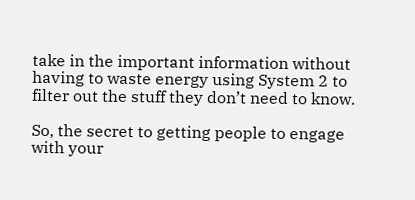take in the important information without having to waste energy using System 2 to filter out the stuff they don’t need to know.

So, the secret to getting people to engage with your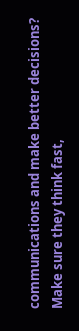communications and make better decisions? Make sure they think fast,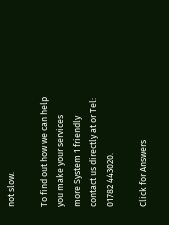not slow.

To find out how we can help you make your services more System 1 friendly contact us directly at or Tel: 01782 443020.

Click for Answers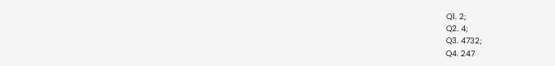Q1. 2;
Q2. 4;
Q3. 4732;
Q4. 247